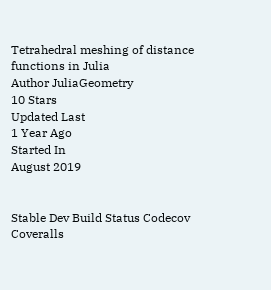Tetrahedral meshing of distance functions in Julia
Author JuliaGeometry
10 Stars
Updated Last
1 Year Ago
Started In
August 2019


Stable Dev Build Status Codecov Coveralls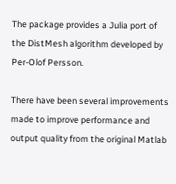The package provides a Julia port of the DistMesh algorithm developed by Per-Olof Persson.

There have been several improvements made to improve performance and output quality from the original Matlab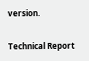version.

Technical Report